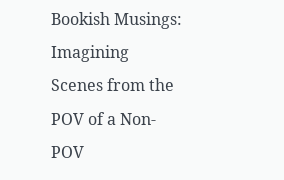Bookish Musings: Imagining Scenes from the POV of a Non-POV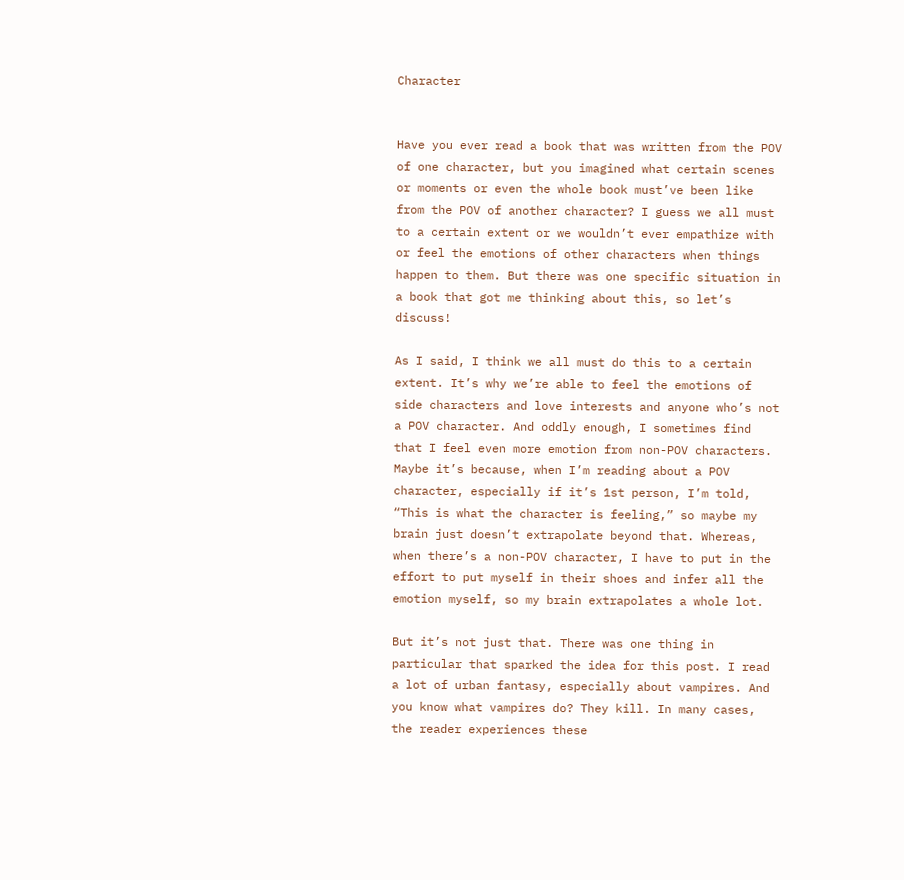Character


Have you ever read a book that was written from the POV of one character, but you imagined what certain scenes or moments or even the whole book must’ve been like from the POV of another character? I guess we all must to a certain extent or we wouldn’t ever empathize with or feel the emotions of other characters when things happen to them. But there was one specific situation in a book that got me thinking about this, so let’s discuss!

As I said, I think we all must do this to a certain extent. It’s why we’re able to feel the emotions of side characters and love interests and anyone who’s not a POV character. And oddly enough, I sometimes find that I feel even more emotion from non-POV characters. Maybe it’s because, when I’m reading about a POV character, especially if it’s 1st person, I’m told, “This is what the character is feeling,” so maybe my brain just doesn’t extrapolate beyond that. Whereas, when there’s a non-POV character, I have to put in the effort to put myself in their shoes and infer all the emotion myself, so my brain extrapolates a whole lot.

But it’s not just that. There was one thing in particular that sparked the idea for this post. I read a lot of urban fantasy, especially about vampires. And you know what vampires do? They kill. In many cases, the reader experiences these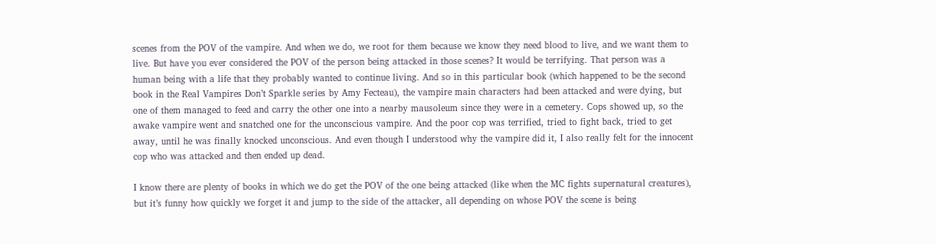scenes from the POV of the vampire. And when we do, we root for them because we know they need blood to live, and we want them to live. But have you ever considered the POV of the person being attacked in those scenes? It would be terrifying. That person was a human being with a life that they probably wanted to continue living. And so in this particular book (which happened to be the second book in the Real Vampires Don’t Sparkle series by Amy Fecteau), the vampire main characters had been attacked and were dying, but one of them managed to feed and carry the other one into a nearby mausoleum since they were in a cemetery. Cops showed up, so the awake vampire went and snatched one for the unconscious vampire. And the poor cop was terrified, tried to fight back, tried to get away, until he was finally knocked unconscious. And even though I understood why the vampire did it, I also really felt for the innocent cop who was attacked and then ended up dead.

I know there are plenty of books in which we do get the POV of the one being attacked (like when the MC fights supernatural creatures), but it’s funny how quickly we forget it and jump to the side of the attacker, all depending on whose POV the scene is being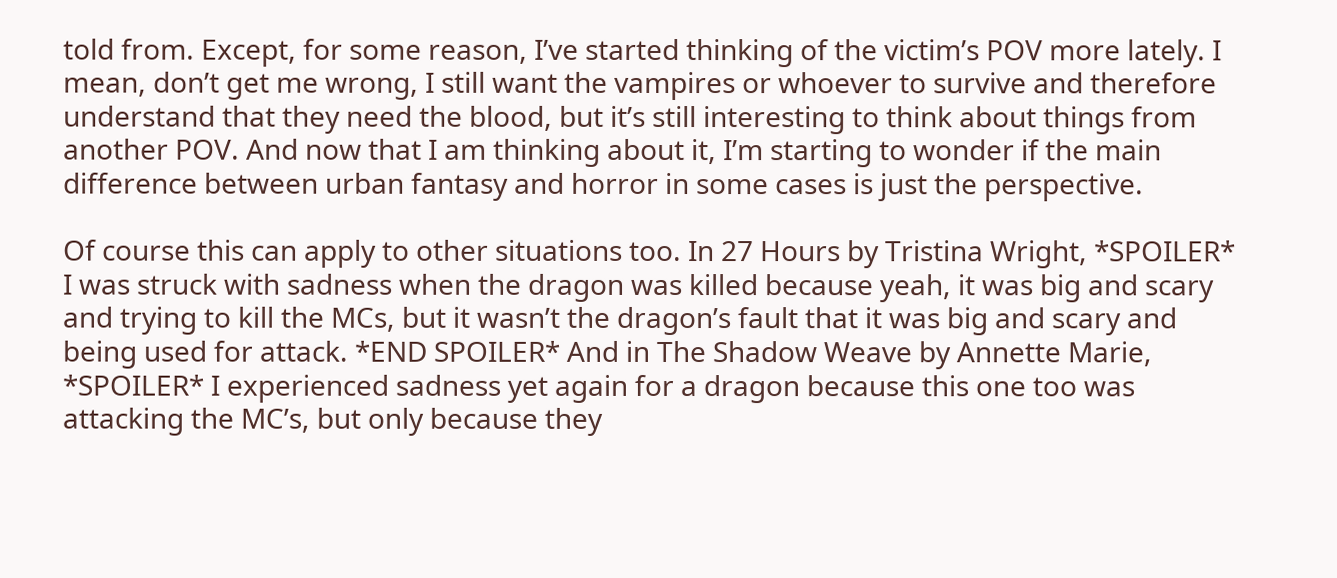told from. Except, for some reason, I’ve started thinking of the victim’s POV more lately. I mean, don’t get me wrong, I still want the vampires or whoever to survive and therefore understand that they need the blood, but it’s still interesting to think about things from another POV. And now that I am thinking about it, I’m starting to wonder if the main difference between urban fantasy and horror in some cases is just the perspective.

Of course this can apply to other situations too. In 27 Hours by Tristina Wright, *SPOILER* I was struck with sadness when the dragon was killed because yeah, it was big and scary and trying to kill the MCs, but it wasn’t the dragon’s fault that it was big and scary and being used for attack. *END SPOILER* And in The Shadow Weave by Annette Marie, *SPOILER* I experienced sadness yet again for a dragon because this one too was attacking the MC’s, but only because they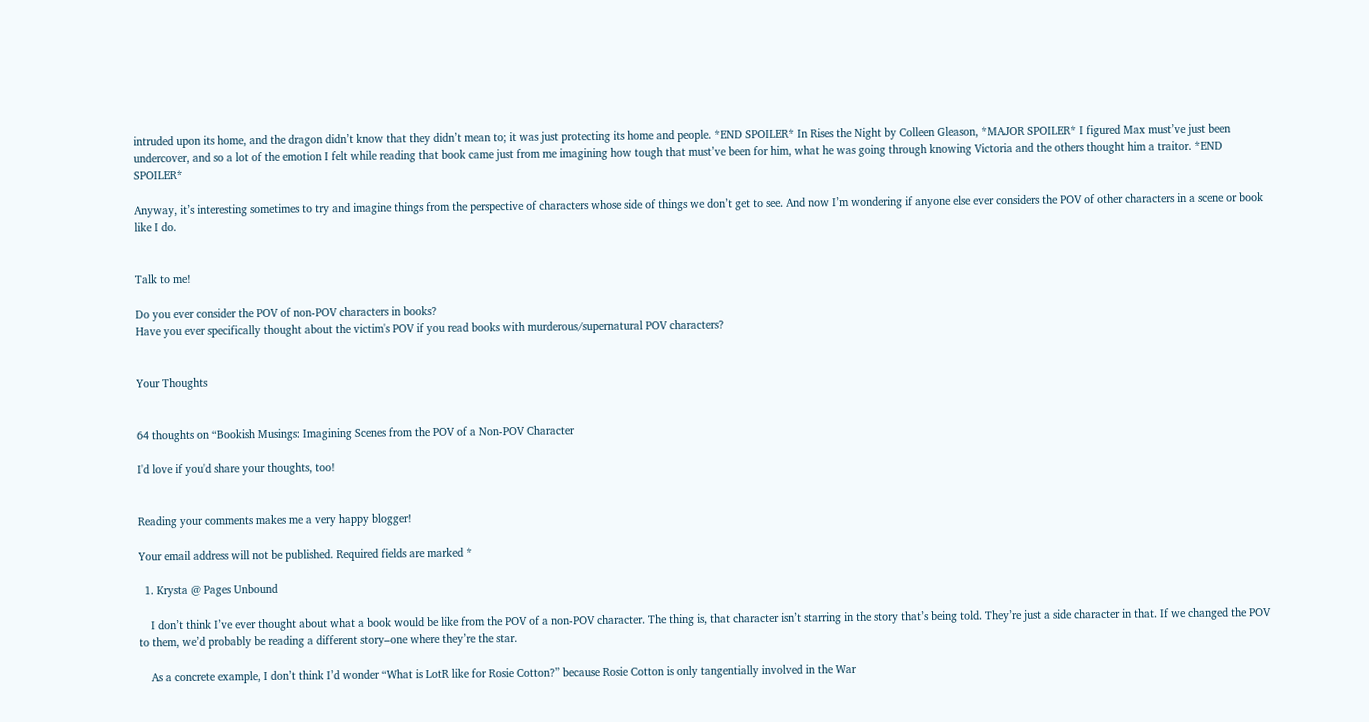intruded upon its home, and the dragon didn’t know that they didn’t mean to; it was just protecting its home and people. *END SPOILER* In Rises the Night by Colleen Gleason, *MAJOR SPOILER* I figured Max must’ve just been undercover, and so a lot of the emotion I felt while reading that book came just from me imagining how tough that must’ve been for him, what he was going through knowing Victoria and the others thought him a traitor. *END SPOILER*

Anyway, it’s interesting sometimes to try and imagine things from the perspective of characters whose side of things we don’t get to see. And now I’m wondering if anyone else ever considers the POV of other characters in a scene or book like I do.


Talk to me!

Do you ever consider the POV of non-POV characters in books?
Have you ever specifically thought about the victim's POV if you read books with murderous/supernatural POV characters?


Your Thoughts


64 thoughts on “Bookish Musings: Imagining Scenes from the POV of a Non-POV Character

I'd love if you'd share your thoughts, too!


Reading your comments makes me a very happy blogger!

Your email address will not be published. Required fields are marked *

  1. Krysta @ Pages Unbound

    I don’t think I’ve ever thought about what a book would be like from the POV of a non-POV character. The thing is, that character isn’t starring in the story that’s being told. They’re just a side character in that. If we changed the POV to them, we’d probably be reading a different story–one where they’re the star.

    As a concrete example, I don’t think I’d wonder “What is LotR like for Rosie Cotton?” because Rosie Cotton is only tangentially involved in the War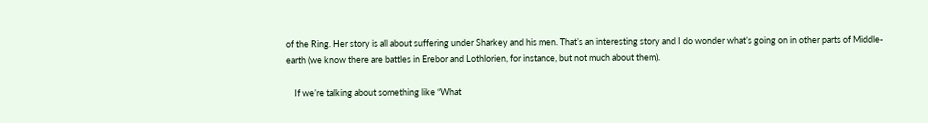of the Ring. Her story is all about suffering under Sharkey and his men. That’s an interesting story and I do wonder what’s going on in other parts of Middle-earth (we know there are battles in Erebor and Lothlorien, for instance, but not much about them).

    If we’re talking about something like “What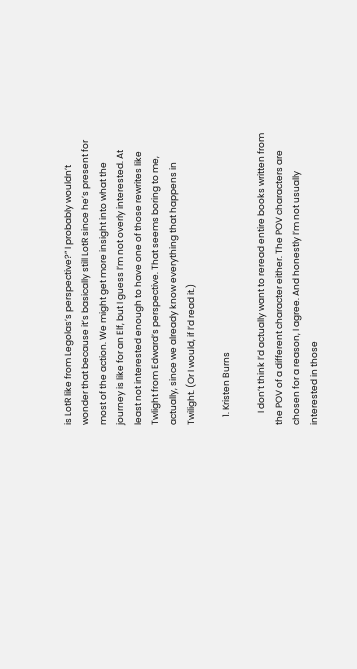is LotR like from Legolas’s perspective?” I probably wouldn’t wonder that because it’s basically still LotR since he’s present for most of the action. We might get more insight into what the journey is like for an Elf, but I guess I’m not overly interested. At least not interested enough to have one of those rewrites like Twlight from Edward’s perspective. That seems boring to me, actually, since we already know everything that happens in Twilight. (Or I would, if I’d read it.)

    1. Kristen Burns

      I don’t think I’d actually want to reread entire books written from the POV of a different character either. The POV characters are chosen for a reason, I agree. And honestly I’m not usually interested in those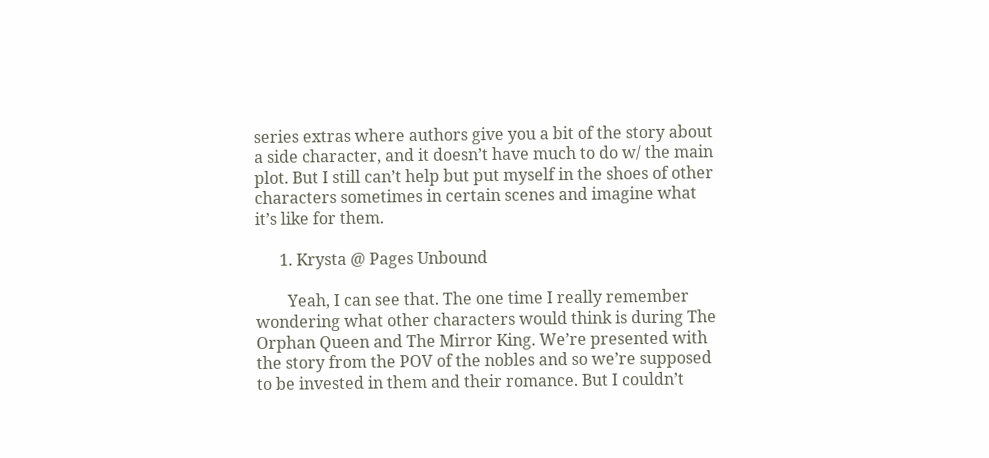series extras where authors give you a bit of the story about a side character, and it doesn’t have much to do w/ the main plot. But I still can’t help but put myself in the shoes of other characters sometimes in certain scenes and imagine what it’s like for them.

      1. Krysta @ Pages Unbound

        Yeah, I can see that. The one time I really remember wondering what other characters would think is during The Orphan Queen and The Mirror King. We’re presented with the story from the POV of the nobles and so we’re supposed to be invested in them and their romance. But I couldn’t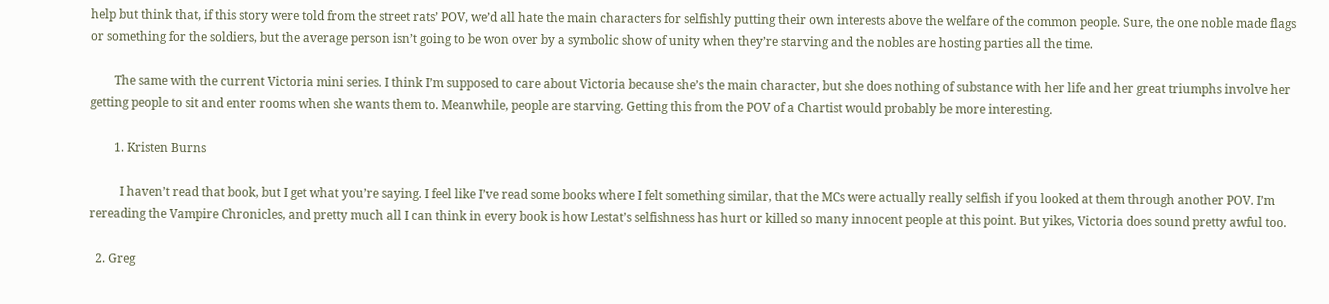help but think that, if this story were told from the street rats’ POV, we’d all hate the main characters for selfishly putting their own interests above the welfare of the common people. Sure, the one noble made flags or something for the soldiers, but the average person isn’t going to be won over by a symbolic show of unity when they’re starving and the nobles are hosting parties all the time.

        The same with the current Victoria mini series. I think I’m supposed to care about Victoria because she’s the main character, but she does nothing of substance with her life and her great triumphs involve her getting people to sit and enter rooms when she wants them to. Meanwhile, people are starving. Getting this from the POV of a Chartist would probably be more interesting.

        1. Kristen Burns

          I haven’t read that book, but I get what you’re saying. I feel like I’ve read some books where I felt something similar, that the MCs were actually really selfish if you looked at them through another POV. I’m rereading the Vampire Chronicles, and pretty much all I can think in every book is how Lestat’s selfishness has hurt or killed so many innocent people at this point. But yikes, Victoria does sound pretty awful too.

  2. Greg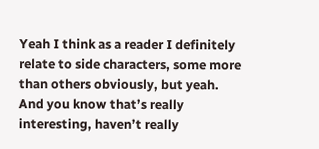Yeah I think as a reader I definitely relate to side characters, some more than others obviously, but yeah. And you know that’s really interesting, haven’t really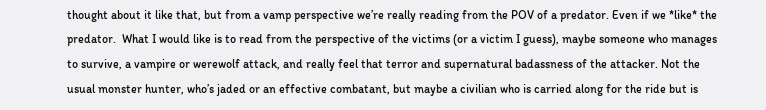thought about it like that, but from a vamp perspective we’re really reading from the POV of a predator. Even if we *like* the predator.  What I would like is to read from the perspective of the victims (or a victim I guess), maybe someone who manages to survive, a vampire or werewolf attack, and really feel that terror and supernatural badassness of the attacker. Not the usual monster hunter, who’s jaded or an effective combatant, but maybe a civilian who is carried along for the ride but is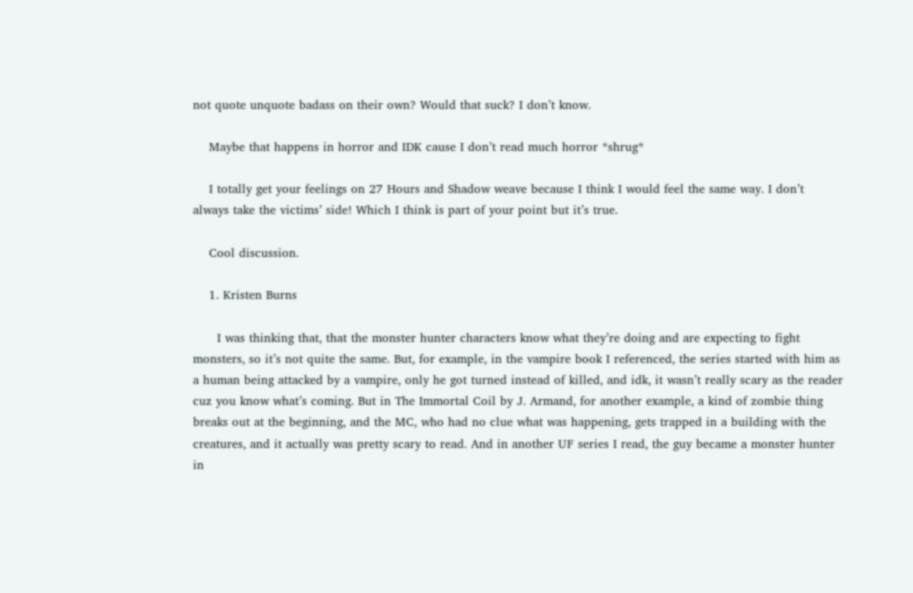not quote unquote badass on their own? Would that suck? I don’t know.

    Maybe that happens in horror and IDK cause I don’t read much horror *shrug*

    I totally get your feelings on 27 Hours and Shadow weave because I think I would feel the same way. I don’t always take the victims’ side! Which I think is part of your point but it’s true.

    Cool discussion.

    1. Kristen Burns

      I was thinking that, that the monster hunter characters know what they’re doing and are expecting to fight monsters, so it’s not quite the same. But, for example, in the vampire book I referenced, the series started with him as a human being attacked by a vampire, only he got turned instead of killed, and idk, it wasn’t really scary as the reader cuz you know what’s coming. But in The Immortal Coil by J. Armand, for another example, a kind of zombie thing breaks out at the beginning, and the MC, who had no clue what was happening, gets trapped in a building with the creatures, and it actually was pretty scary to read. And in another UF series I read, the guy became a monster hunter in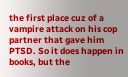the first place cuz of a vampire attack on his cop partner that gave him PTSD. So it does happen in books, but the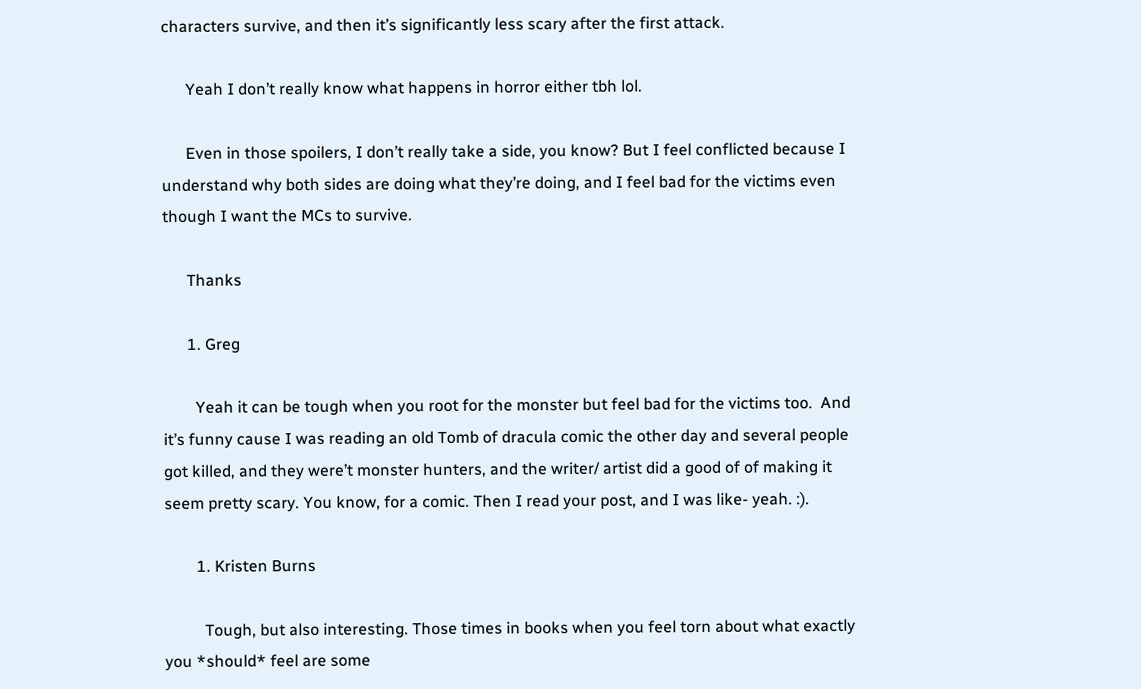characters survive, and then it’s significantly less scary after the first attack.

      Yeah I don’t really know what happens in horror either tbh lol.

      Even in those spoilers, I don’t really take a side, you know? But I feel conflicted because I understand why both sides are doing what they’re doing, and I feel bad for the victims even though I want the MCs to survive.

      Thanks

      1. Greg

        Yeah it can be tough when you root for the monster but feel bad for the victims too.  And it’s funny cause I was reading an old Tomb of dracula comic the other day and several people got killed, and they were’t monster hunters, and the writer/ artist did a good of of making it seem pretty scary. You know, for a comic. Then I read your post, and I was like- yeah. :).

        1. Kristen Burns

          Tough, but also interesting. Those times in books when you feel torn about what exactly you *should* feel are some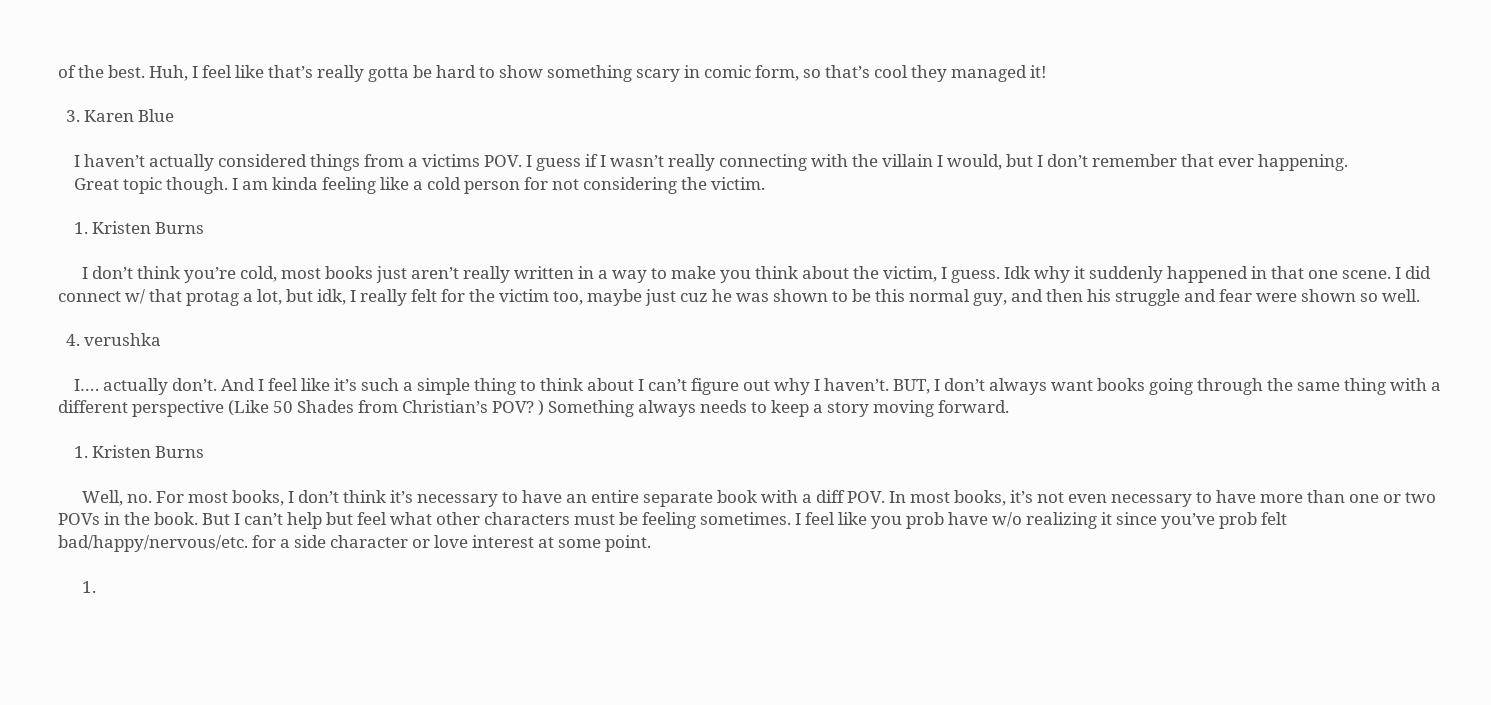of the best. Huh, I feel like that’s really gotta be hard to show something scary in comic form, so that’s cool they managed it!

  3. Karen Blue

    I haven’t actually considered things from a victims POV. I guess if I wasn’t really connecting with the villain I would, but I don’t remember that ever happening.
    Great topic though. I am kinda feeling like a cold person for not considering the victim.

    1. Kristen Burns

      I don’t think you’re cold, most books just aren’t really written in a way to make you think about the victim, I guess. Idk why it suddenly happened in that one scene. I did connect w/ that protag a lot, but idk, I really felt for the victim too, maybe just cuz he was shown to be this normal guy, and then his struggle and fear were shown so well.

  4. verushka

    I…. actually don’t. And I feel like it’s such a simple thing to think about I can’t figure out why I haven’t. BUT, I don’t always want books going through the same thing with a different perspective (Like 50 Shades from Christian’s POV? ) Something always needs to keep a story moving forward.

    1. Kristen Burns

      Well, no. For most books, I don’t think it’s necessary to have an entire separate book with a diff POV. In most books, it’s not even necessary to have more than one or two POVs in the book. But I can’t help but feel what other characters must be feeling sometimes. I feel like you prob have w/o realizing it since you’ve prob felt bad/happy/nervous/etc. for a side character or love interest at some point.

      1.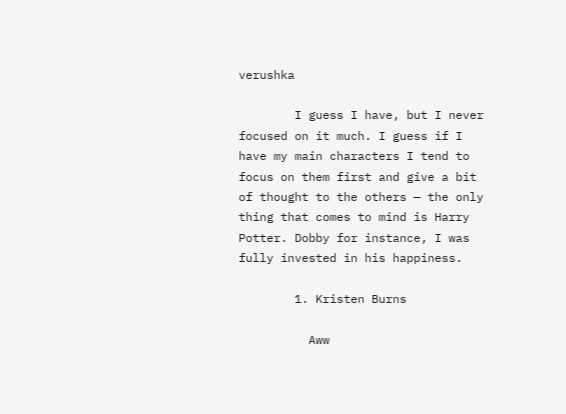verushka

        I guess I have, but I never focused on it much. I guess if I have my main characters I tend to focus on them first and give a bit of thought to the others — the only thing that comes to mind is Harry Potter. Dobby for instance, I was fully invested in his happiness.

        1. Kristen Burns

          Aww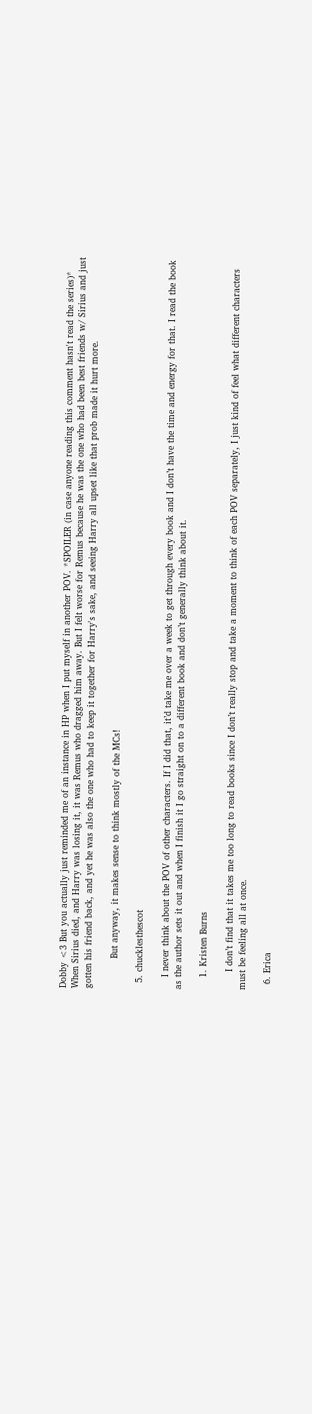Dobby <3 But you actually just reminded me of an instance in HP when I put myself in another POV. *SPOILER (in case anyone reading this comment hasn't read the series)* When Sirius died, and Harry was losing it, it was Remus who dragged him away. But I felt worse for Remus because he was the one who had been best friends w/ Sirius and just gotten his friend back, and yet he was also the one who had to keep it together for Harry's sake, and seeing Harry all upset like that prob made it hurt more.

          But anyway, it makes sense to think mostly of the MCs!

  5. chucklesthescot

    I never think about the POV of other characters. If I did that, it’d take me over a week to get through every book and I don’t have the time and energy for that. I read the book as the author sets it out and when I finish it I go straight on to a different book and don’t generally think about it.

    1. Kristen Burns

      I don’t find that it takes me too long to read books since I don’t really stop and take a moment to think of each POV separately, I just kind of feel what different characters must be feeling all at once.

  6. Erica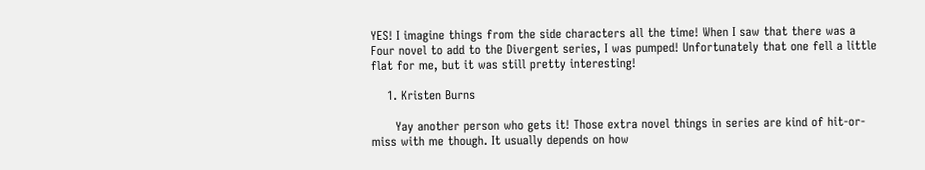YES! I imagine things from the side characters all the time! When I saw that there was a Four novel to add to the Divergent series, I was pumped! Unfortunately that one fell a little flat for me, but it was still pretty interesting!

    1. Kristen Burns

      Yay another person who gets it! Those extra novel things in series are kind of hit-or-miss with me though. It usually depends on how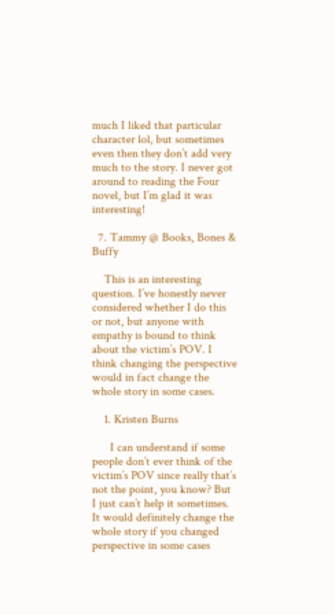much I liked that particular character lol, but sometimes even then they don’t add very much to the story. I never got around to reading the Four novel, but I’m glad it was interesting!

  7. Tammy @ Books, Bones & Buffy

    This is an interesting question. I’ve honestly never considered whether I do this or not, but anyone with empathy is bound to think about the victim’s POV. I think changing the perspective would in fact change the whole story in some cases.

    1. Kristen Burns

      I can understand if some people don’t ever think of the victim’s POV since really that’s not the point, you know? But I just can’t help it sometimes. It would definitely change the whole story if you changed perspective in some cases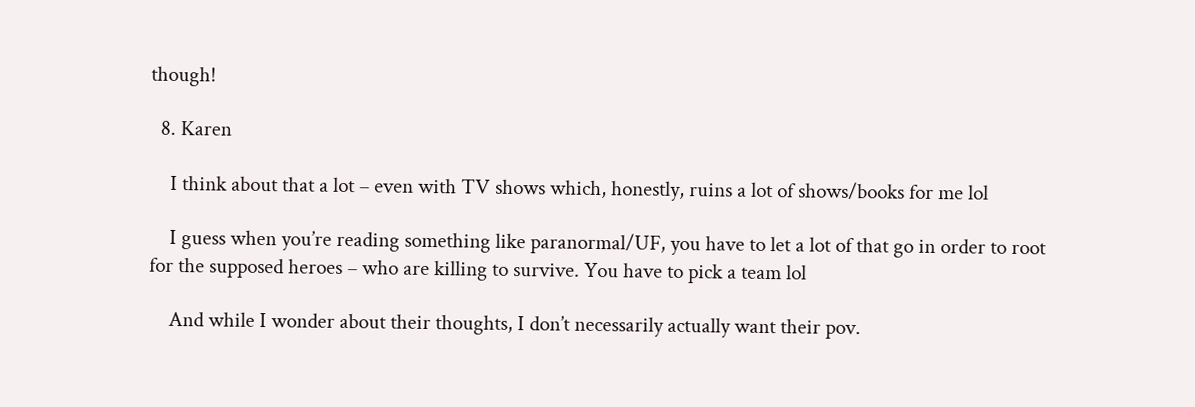though!

  8. Karen

    I think about that a lot – even with TV shows which, honestly, ruins a lot of shows/books for me lol

    I guess when you’re reading something like paranormal/UF, you have to let a lot of that go in order to root for the supposed heroes – who are killing to survive. You have to pick a team lol

    And while I wonder about their thoughts, I don’t necessarily actually want their pov.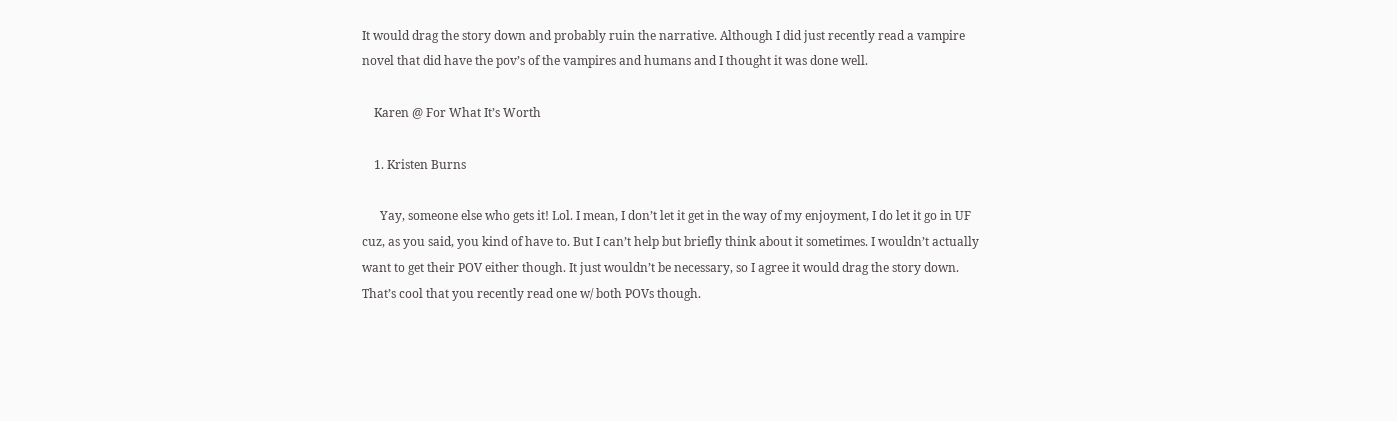It would drag the story down and probably ruin the narrative. Although I did just recently read a vampire novel that did have the pov’s of the vampires and humans and I thought it was done well.

    Karen @ For What It’s Worth

    1. Kristen Burns

      Yay, someone else who gets it! Lol. I mean, I don’t let it get in the way of my enjoyment, I do let it go in UF cuz, as you said, you kind of have to. But I can’t help but briefly think about it sometimes. I wouldn’t actually want to get their POV either though. It just wouldn’t be necessary, so I agree it would drag the story down. That’s cool that you recently read one w/ both POVs though.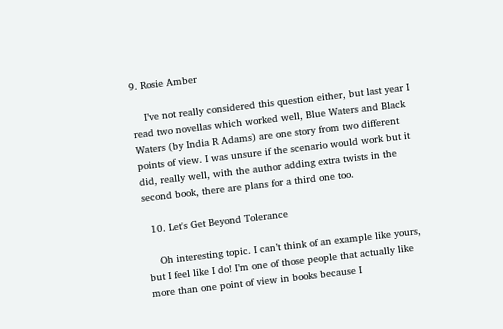9. Rosie Amber

    I’ve not really considered this question either, but last year I read two novellas which worked well, Blue Waters and Black Waters (by India R Adams) are one story from two different points of view. I was unsure if the scenario would work but it did, really well, with the author adding extra twists in the second book, there are plans for a third one too.

  10. Let's Get Beyond Tolerance

    Oh interesting topic. I can’t think of an example like yours, but I feel like I do! I’m one of those people that actually like more than one point of view in books because I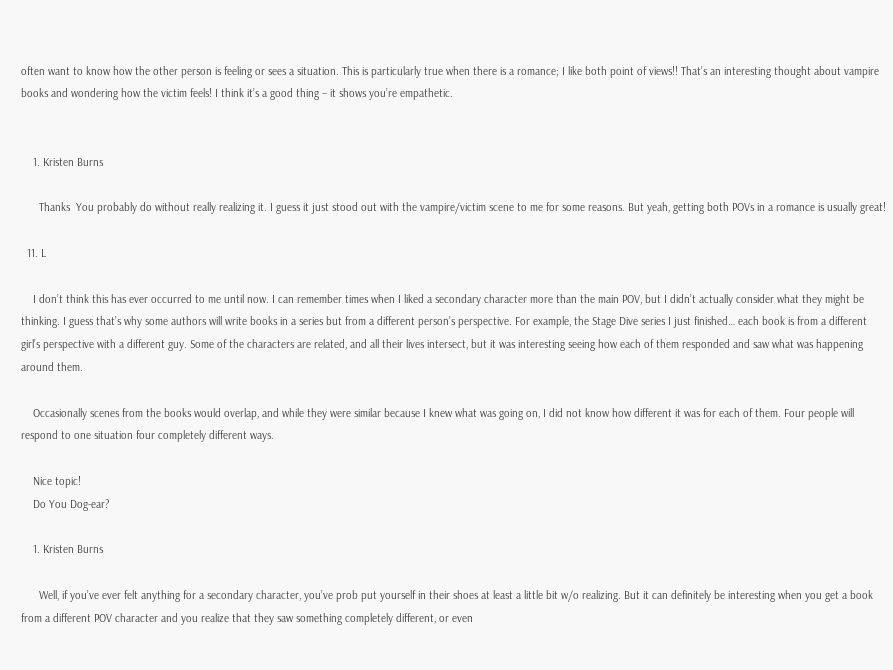often want to know how the other person is feeling or sees a situation. This is particularly true when there is a romance; I like both point of views!! That’s an interesting thought about vampire books and wondering how the victim feels! I think it’s a good thing – it shows you’re empathetic.


    1. Kristen Burns

      Thanks  You probably do without really realizing it. I guess it just stood out with the vampire/victim scene to me for some reasons. But yeah, getting both POVs in a romance is usually great!

  11. L

    I don’t think this has ever occurred to me until now. I can remember times when I liked a secondary character more than the main POV, but I didn’t actually consider what they might be thinking. I guess that’s why some authors will write books in a series but from a different person’s perspective. For example, the Stage Dive series I just finished… each book is from a different girl’s perspective with a different guy. Some of the characters are related, and all their lives intersect, but it was interesting seeing how each of them responded and saw what was happening around them.

    Occasionally scenes from the books would overlap, and while they were similar because I knew what was going on, I did not know how different it was for each of them. Four people will respond to one situation four completely different ways.

    Nice topic!
    Do You Dog-ear?

    1. Kristen Burns

      Well, if you’ve ever felt anything for a secondary character, you’ve prob put yourself in their shoes at least a little bit w/o realizing. But it can definitely be interesting when you get a book from a different POV character and you realize that they saw something completely different, or even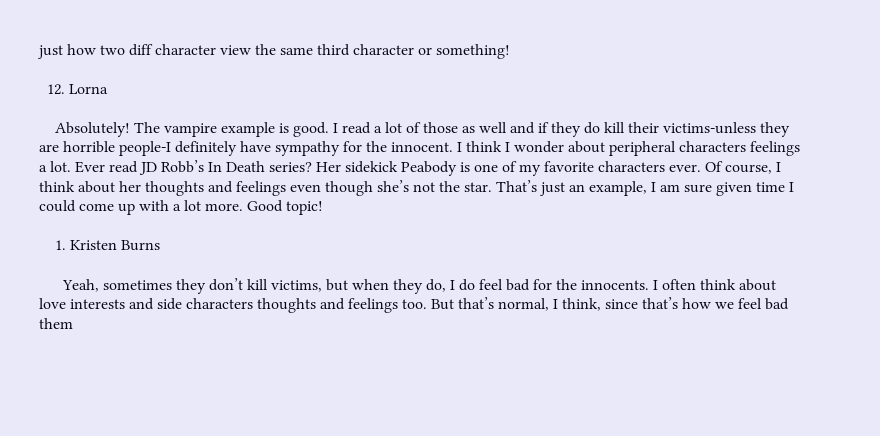just how two diff character view the same third character or something!

  12. Lorna

    Absolutely! The vampire example is good. I read a lot of those as well and if they do kill their victims-unless they are horrible people-I definitely have sympathy for the innocent. I think I wonder about peripheral characters feelings a lot. Ever read JD Robb’s In Death series? Her sidekick Peabody is one of my favorite characters ever. Of course, I think about her thoughts and feelings even though she’s not the star. That’s just an example, I am sure given time I could come up with a lot more. Good topic!

    1. Kristen Burns

      Yeah, sometimes they don’t kill victims, but when they do, I do feel bad for the innocents. I often think about love interests and side characters thoughts and feelings too. But that’s normal, I think, since that’s how we feel bad them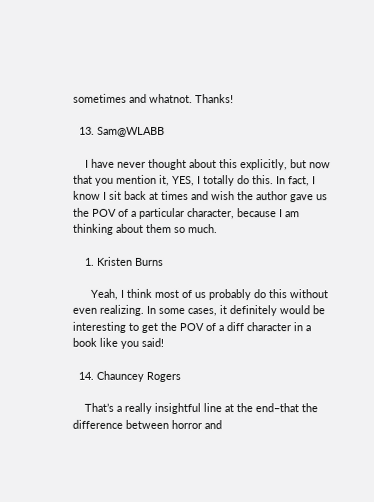sometimes and whatnot. Thanks!

  13. Sam@WLABB

    I have never thought about this explicitly, but now that you mention it, YES, I totally do this. In fact, I know I sit back at times and wish the author gave us the POV of a particular character, because I am thinking about them so much.

    1. Kristen Burns

      Yeah, I think most of us probably do this without even realizing. In some cases, it definitely would be interesting to get the POV of a diff character in a book like you said!

  14. Chauncey Rogers

    That’s a really insightful line at the end–that the difference between horror and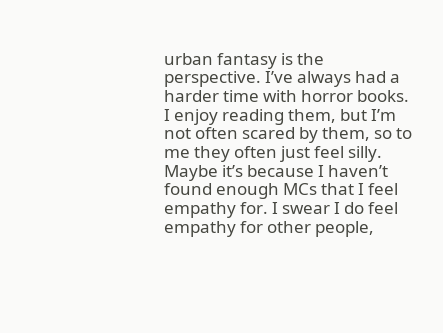urban fantasy is the perspective. I’ve always had a harder time with horror books. I enjoy reading them, but I’m not often scared by them, so to me they often just feel silly. Maybe it’s because I haven’t found enough MCs that I feel empathy for. I swear I do feel empathy for other people,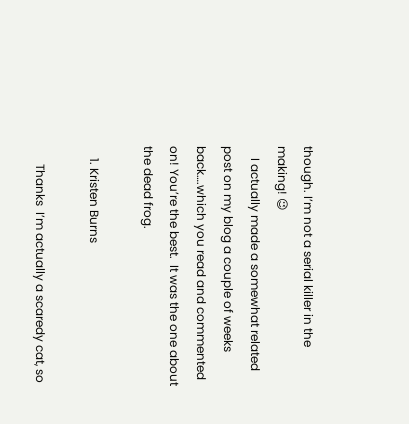though. I’m not a serial killer in the making! 😉
    I actually made a somewhat related post on my blog a couple of weeks back….which you read and commented on! You’re the best.  It was the one about the dead frog.

    1. Kristen Burns

      Thanks  I’m actually a scaredy cat, so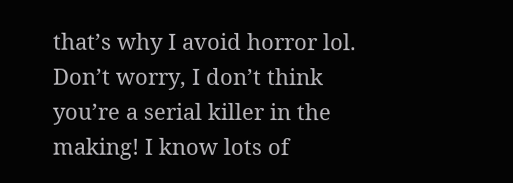that’s why I avoid horror lol. Don’t worry, I don’t think you’re a serial killer in the making! I know lots of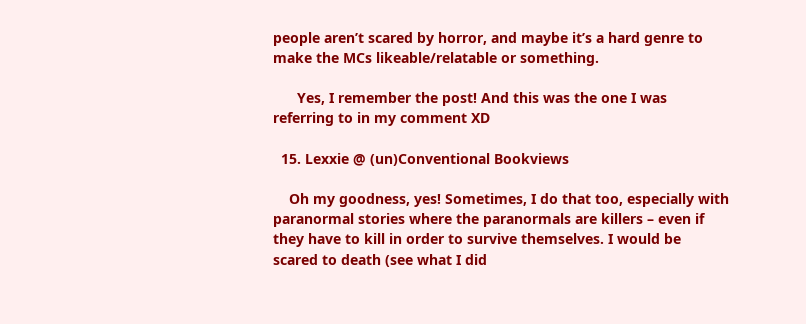people aren’t scared by horror, and maybe it’s a hard genre to make the MCs likeable/relatable or something.

      Yes, I remember the post! And this was the one I was referring to in my comment XD

  15. Lexxie @ (un)Conventional Bookviews

    Oh my goodness, yes! Sometimes, I do that too, especially with paranormal stories where the paranormals are killers – even if they have to kill in order to survive themselves. I would be scared to death (see what I did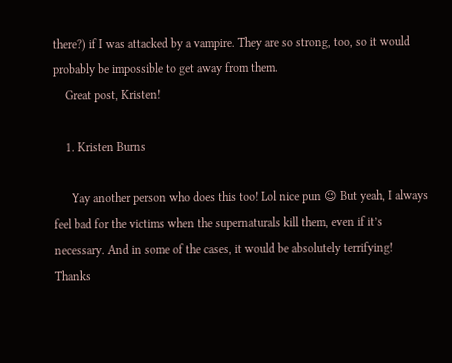there?) if I was attacked by a vampire. They are so strong, too, so it would probably be impossible to get away from them.
    Great post, Kristen!

    1. Kristen Burns

      Yay another person who does this too! Lol nice pun 😉 But yeah, I always feel bad for the victims when the supernaturals kill them, even if it’s necessary. And in some of the cases, it would be absolutely terrifying! Thanks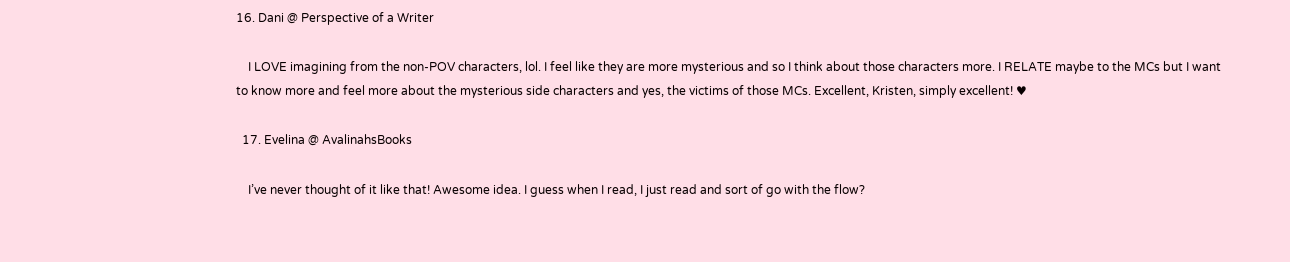16. Dani @ Perspective of a Writer

    I LOVE imagining from the non-POV characters, lol. I feel like they are more mysterious and so I think about those characters more. I RELATE maybe to the MCs but I want to know more and feel more about the mysterious side characters and yes, the victims of those MCs. Excellent, Kristen, simply excellent! ♥

  17. Evelina @ AvalinahsBooks

    I’ve never thought of it like that! Awesome idea. I guess when I read, I just read and sort of go with the flow?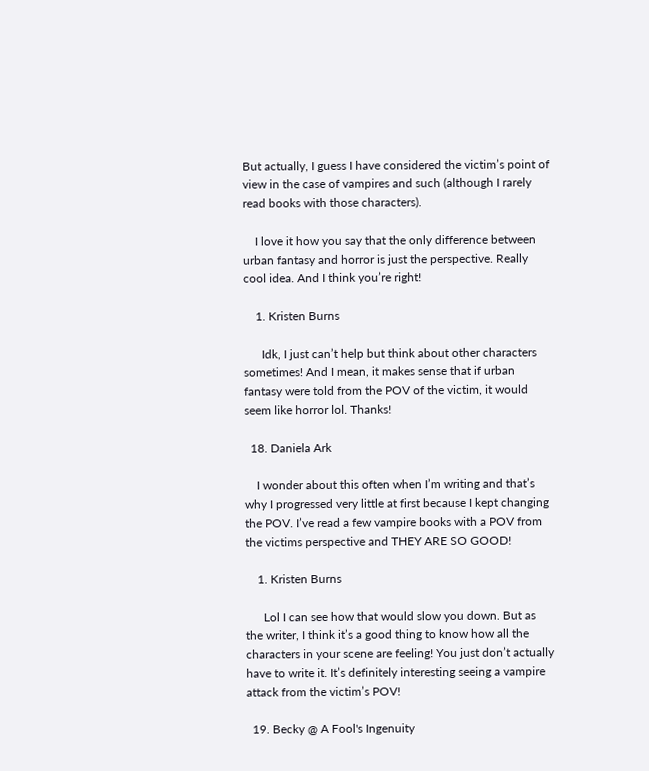But actually, I guess I have considered the victim’s point of view in the case of vampires and such (although I rarely read books with those characters).

    I love it how you say that the only difference between urban fantasy and horror is just the perspective. Really cool idea. And I think you’re right!

    1. Kristen Burns

      Idk, I just can’t help but think about other characters sometimes! And I mean, it makes sense that if urban fantasy were told from the POV of the victim, it would seem like horror lol. Thanks!

  18. Daniela Ark

    I wonder about this often when I’m writing and that’s why I progressed very little at first because I kept changing the POV. I’ve read a few vampire books with a POV from the victims perspective and THEY ARE SO GOOD!

    1. Kristen Burns

      Lol I can see how that would slow you down. But as the writer, I think it’s a good thing to know how all the characters in your scene are feeling! You just don’t actually have to write it. It’s definitely interesting seeing a vampire attack from the victim’s POV!

  19. Becky @ A Fool's Ingenuity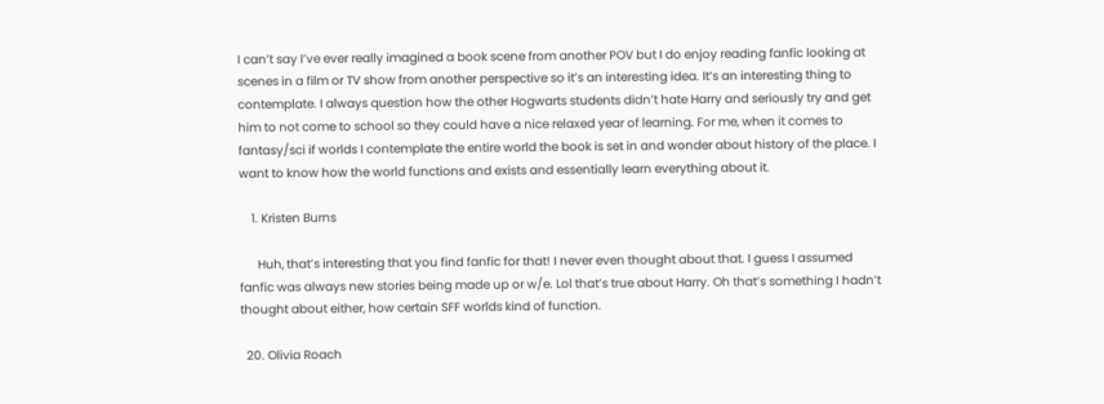I can’t say I’ve ever really imagined a book scene from another POV but I do enjoy reading fanfic looking at scenes in a film or TV show from another perspective so it’s an interesting idea. It’s an interesting thing to contemplate. I always question how the other Hogwarts students didn’t hate Harry and seriously try and get him to not come to school so they could have a nice relaxed year of learning. For me, when it comes to fantasy/sci if worlds I contemplate the entire world the book is set in and wonder about history of the place. I want to know how the world functions and exists and essentially learn everything about it.

    1. Kristen Burns

      Huh, that’s interesting that you find fanfic for that! I never even thought about that. I guess I assumed fanfic was always new stories being made up or w/e. Lol that’s true about Harry. Oh that’s something I hadn’t thought about either, how certain SFF worlds kind of function.

  20. Olivia Roach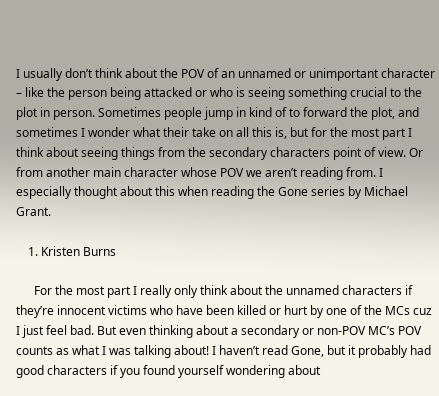I usually don’t think about the POV of an unnamed or unimportant character – like the person being attacked or who is seeing something crucial to the plot in person. Sometimes people jump in kind of to forward the plot, and sometimes I wonder what their take on all this is, but for the most part I think about seeing things from the secondary characters point of view. Or from another main character whose POV we aren’t reading from. I especially thought about this when reading the Gone series by Michael Grant.

    1. Kristen Burns

      For the most part I really only think about the unnamed characters if they’re innocent victims who have been killed or hurt by one of the MCs cuz I just feel bad. But even thinking about a secondary or non-POV MC’s POV counts as what I was talking about! I haven’t read Gone, but it probably had good characters if you found yourself wondering about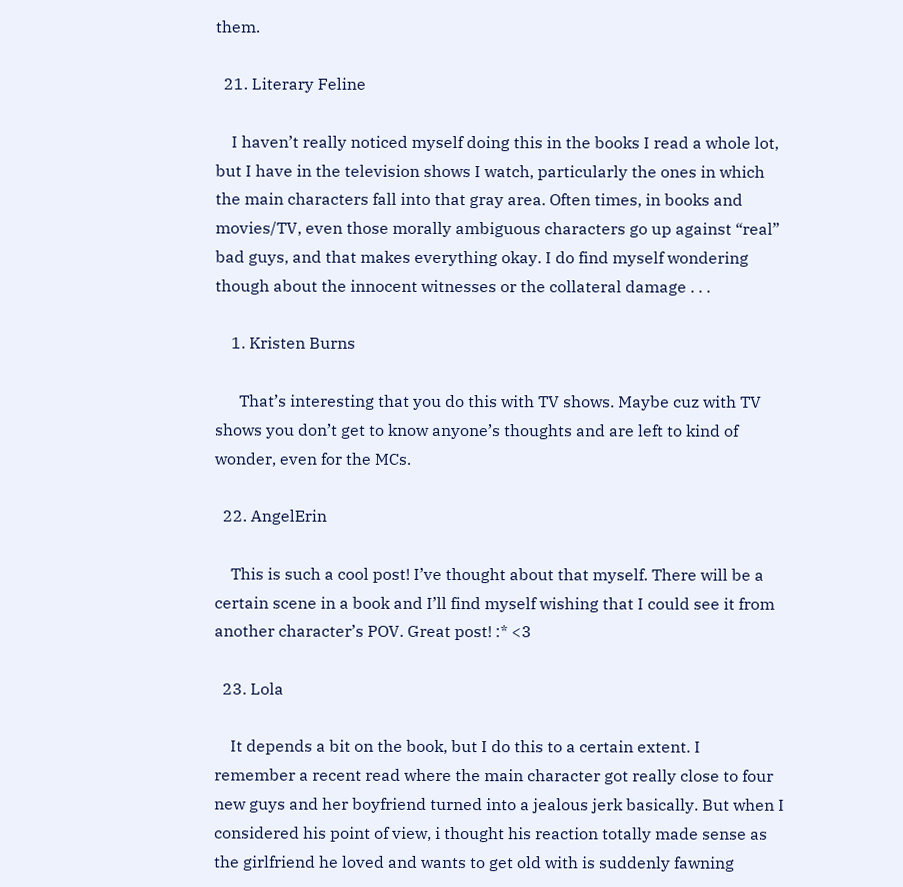them.

  21. Literary Feline

    I haven’t really noticed myself doing this in the books I read a whole lot, but I have in the television shows I watch, particularly the ones in which the main characters fall into that gray area. Often times, in books and movies/TV, even those morally ambiguous characters go up against “real” bad guys, and that makes everything okay. I do find myself wondering though about the innocent witnesses or the collateral damage . . .

    1. Kristen Burns

      That’s interesting that you do this with TV shows. Maybe cuz with TV shows you don’t get to know anyone’s thoughts and are left to kind of wonder, even for the MCs.

  22. AngelErin

    This is such a cool post! I’ve thought about that myself. There will be a certain scene in a book and I’ll find myself wishing that I could see it from another character’s POV. Great post! :* <3

  23. Lola

    It depends a bit on the book, but I do this to a certain extent. I remember a recent read where the main character got really close to four new guys and her boyfriend turned into a jealous jerk basically. But when I considered his point of view, i thought his reaction totally made sense as the girlfriend he loved and wants to get old with is suddenly fawning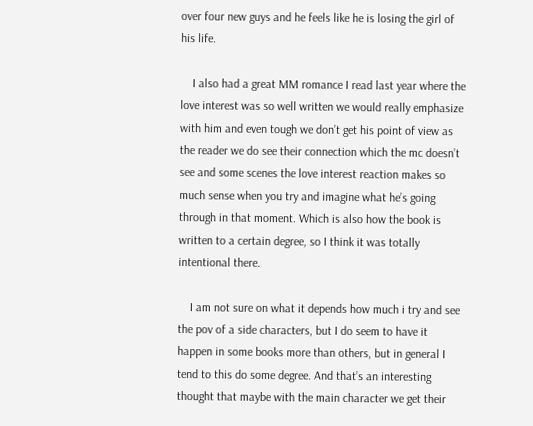over four new guys and he feels like he is losing the girl of his life.

    I also had a great MM romance I read last year where the love interest was so well written we would really emphasize with him and even tough we don’t get his point of view as the reader we do see their connection which the mc doesn’t see and some scenes the love interest reaction makes so much sense when you try and imagine what he’s going through in that moment. Which is also how the book is written to a certain degree, so I think it was totally intentional there.

    I am not sure on what it depends how much i try and see the pov of a side characters, but I do seem to have it happen in some books more than others, but in general I tend to this do some degree. And that’s an interesting thought that maybe with the main character we get their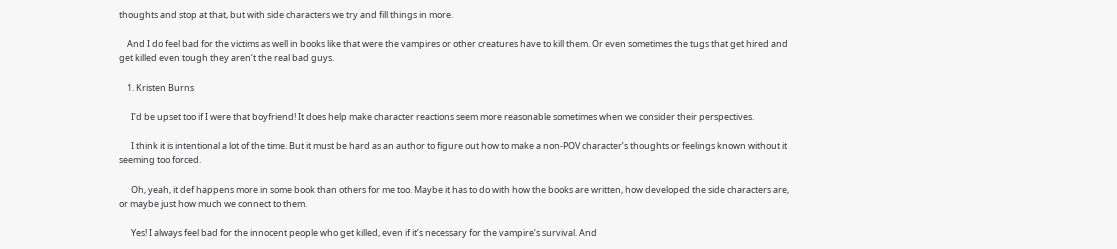thoughts and stop at that, but with side characters we try and fill things in more.

    And I do feel bad for the victims as well in books like that were the vampires or other creatures have to kill them. Or even sometimes the tugs that get hired and get killed even tough they aren’t the real bad guys.

    1. Kristen Burns

      I’d be upset too if I were that boyfriend! It does help make character reactions seem more reasonable sometimes when we consider their perspectives.

      I think it is intentional a lot of the time. But it must be hard as an author to figure out how to make a non-POV character’s thoughts or feelings known without it seeming too forced.

      Oh, yeah, it def happens more in some book than others for me too. Maybe it has to do with how the books are written, how developed the side characters are, or maybe just how much we connect to them.

      Yes! I always feel bad for the innocent people who get killed, even if it’s necessary for the vampire’s survival. And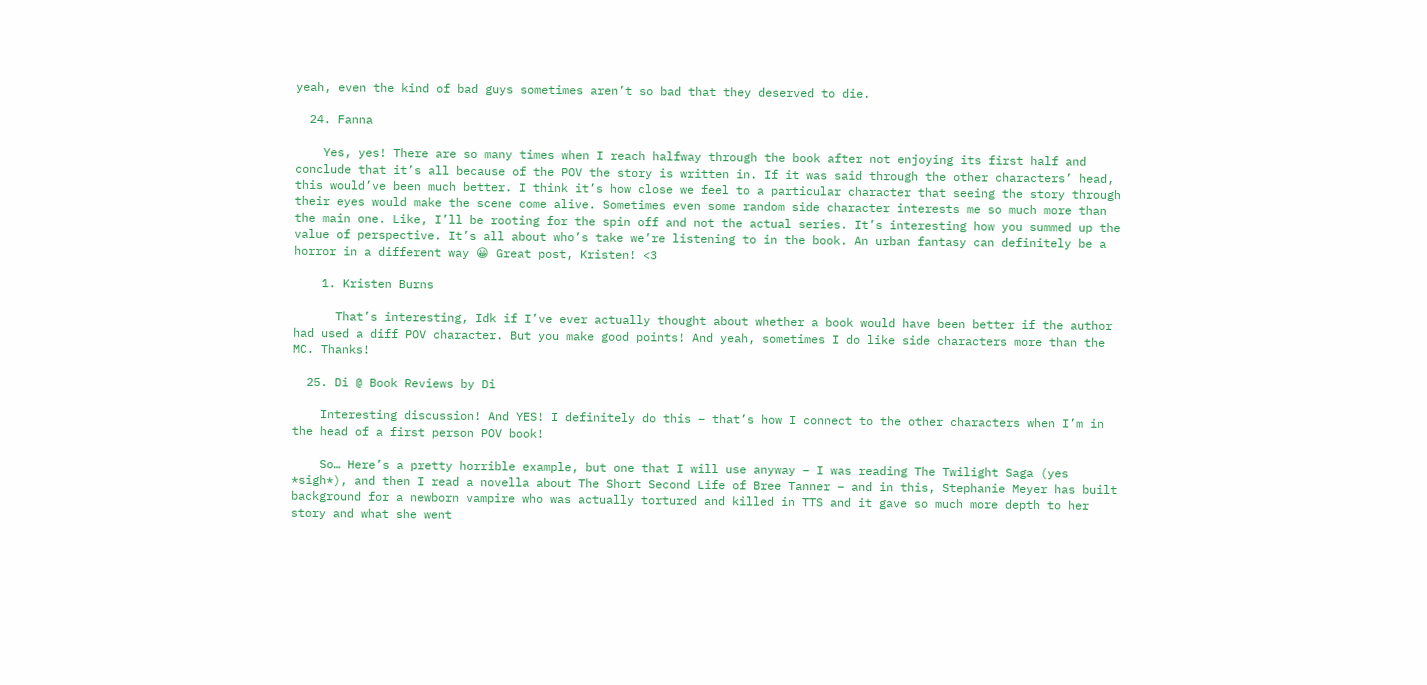yeah, even the kind of bad guys sometimes aren’t so bad that they deserved to die.

  24. Fanna

    Yes, yes! There are so many times when I reach halfway through the book after not enjoying its first half and conclude that it’s all because of the POV the story is written in. If it was said through the other characters’ head, this would’ve been much better. I think it’s how close we feel to a particular character that seeing the story through their eyes would make the scene come alive. Sometimes even some random side character interests me so much more than the main one. Like, I’ll be rooting for the spin off and not the actual series. It’s interesting how you summed up the value of perspective. It’s all about who’s take we’re listening to in the book. An urban fantasy can definitely be a horror in a different way 😀 Great post, Kristen! <3

    1. Kristen Burns

      That’s interesting, Idk if I’ve ever actually thought about whether a book would have been better if the author had used a diff POV character. But you make good points! And yeah, sometimes I do like side characters more than the MC. Thanks!

  25. Di @ Book Reviews by Di

    Interesting discussion! And YES! I definitely do this – that’s how I connect to the other characters when I’m in the head of a first person POV book!

    So… Here’s a pretty horrible example, but one that I will use anyway – I was reading The Twilight Saga (yes *sigh*), and then I read a novella about The Short Second Life of Bree Tanner – and in this, Stephanie Meyer has built background for a newborn vampire who was actually tortured and killed in TTS and it gave so much more depth to her story and what she went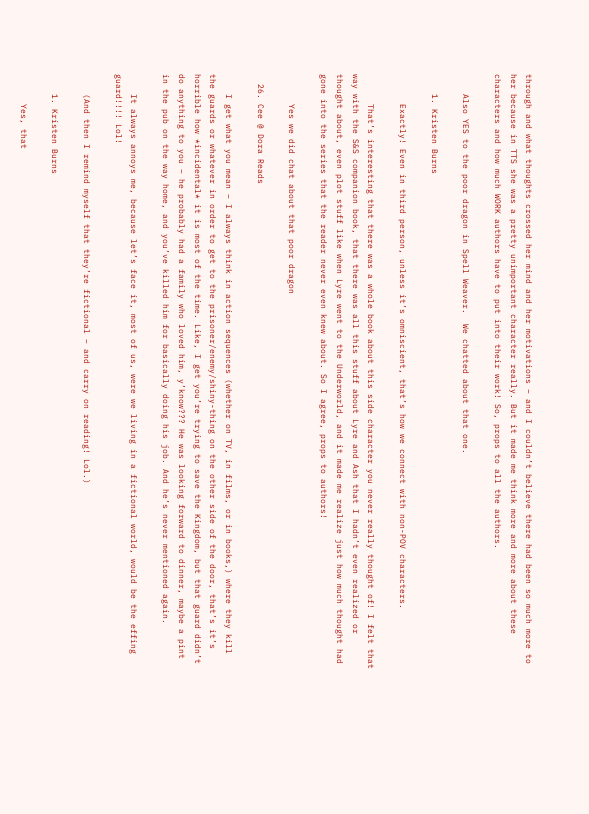through and what thoughts crossed her mind and her motivations – and I couldn’t believe there had been so much more to her because in TTS she was a pretty unimportant character really. But it made me think more and more about these characters and how much WORK authors have to put into their work! So, props to all the authors.

    Also YES to the poor dragon in Spell Weaver.  We chatted about that one.

    1. Kristen Burns

      Exactly! Even in third person, unless it’s omniscient, that’s how we connect with non-POV characters.

      That’s interesting that there was a whole book about this side character you never really thought of! I felt that way with the S&S companion book, that there was all this stuff about Lyre and Ash that I hadn’t even realized or thought about, even plot stuff like when Lyre went to the Underworld, and it made me realize just how much thought had gone into the series that the reader never even knew about. So I agree, props to authors!

      Yes we did chat about that poor dragon

  26. Cee @ Dora Reads

    I get what you mean – I always think in action sequences (whether on TV, in films, or in books,) where they kill the guards or whatever in order to get to the prisoner/enemy/shiny-thing on the other side of the door, that’s it’s horrible how *incidental* it is most of the time. Like, I get you’re trying to save the Kingdom, but that guard didn’t do anything to you – he probably had a family who loved him, y’know??? He was looking forward to dinner, maybe a pint in the pub on the way home, and you’ve killed him for basically doing his job. And he’s never mentioned again.

    It always annoys me, because let’s face it, most of us, were we living in a fictional world, would be the effing guard!!!! Lol!

    (And then I remind myself that they’re fictional – and carry on reading! Lol.)

    1. Kristen Burns

      Yes, that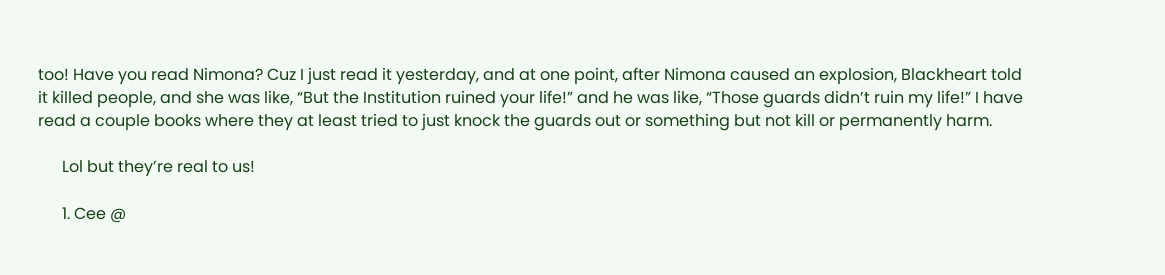too! Have you read Nimona? Cuz I just read it yesterday, and at one point, after Nimona caused an explosion, Blackheart told it killed people, and she was like, “But the Institution ruined your life!” and he was like, “Those guards didn’t ruin my life!” I have read a couple books where they at least tried to just knock the guards out or something but not kill or permanently harm.

      Lol but they’re real to us!

      1. Cee @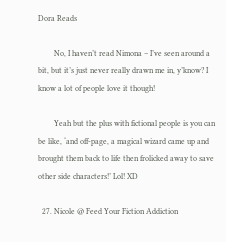Dora Reads

        No, I haven’t read Nimona – I’ve seen around a bit, but it’s just never really drawn me in, y’know? I know a lot of people love it though!

        Yeah but the plus with fictional people is you can be like, ‘and off-page, a magical wizard came up and brought them back to life then frolicked away to save other side characters!’ Lol! XD

  27. Nicole @ Feed Your Fiction Addiction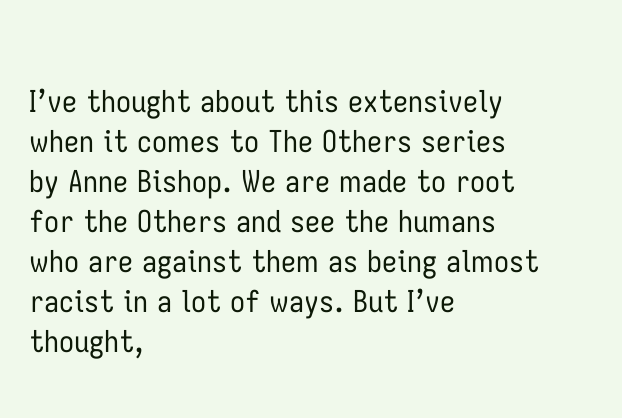I’ve thought about this extensively when it comes to The Others series by Anne Bishop. We are made to root for the Others and see the humans who are against them as being almost racist in a lot of ways. But I’ve thought,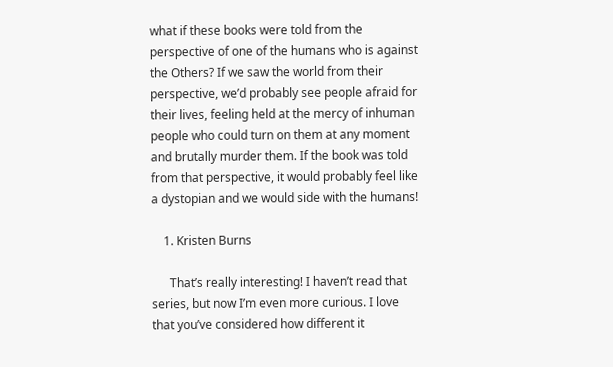what if these books were told from the perspective of one of the humans who is against the Others? If we saw the world from their perspective, we’d probably see people afraid for their lives, feeling held at the mercy of inhuman people who could turn on them at any moment and brutally murder them. If the book was told from that perspective, it would probably feel like a dystopian and we would side with the humans!

    1. Kristen Burns

      That’s really interesting! I haven’t read that series, but now I’m even more curious. I love that you’ve considered how different it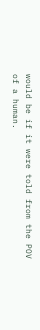would be if it were told from the POV of a human.